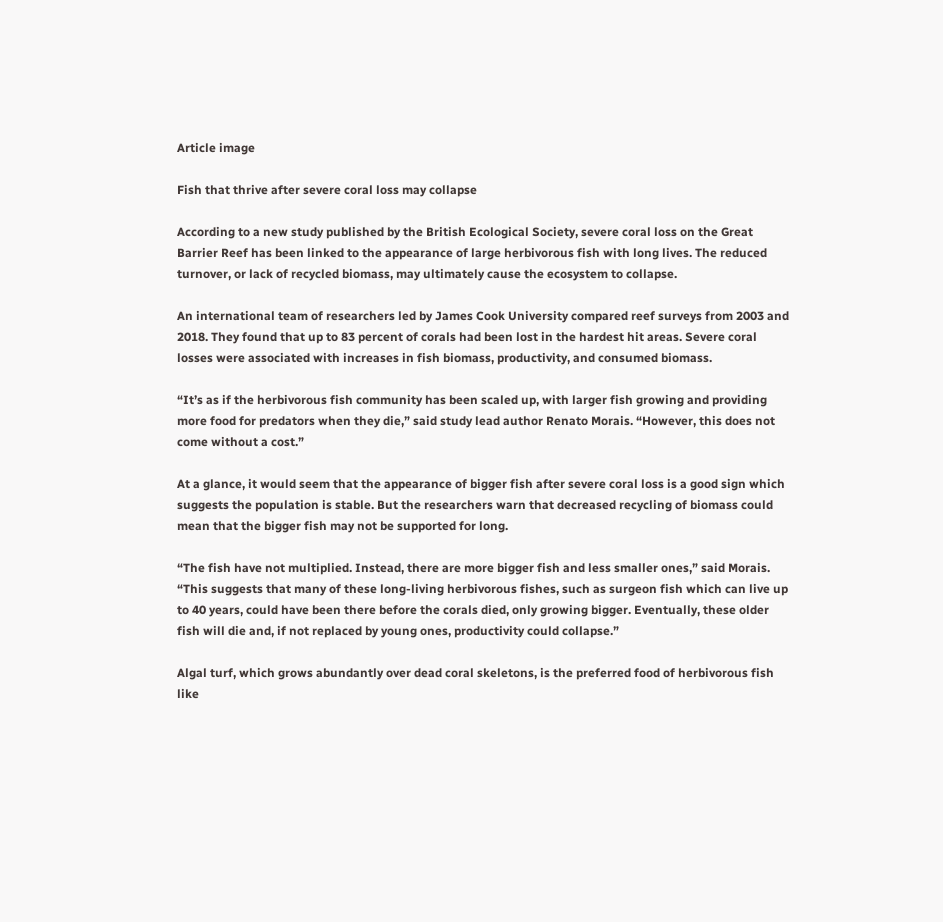Article image

Fish that thrive after severe coral loss may collapse

According to a new study published by the British Ecological Society, severe coral loss on the Great Barrier Reef has been linked to the appearance of large herbivorous fish with long lives. The reduced turnover, or lack of recycled biomass, may ultimately cause the ecosystem to collapse.

An international team of researchers led by James Cook University compared reef surveys from 2003 and 2018. They found that up to 83 percent of corals had been lost in the hardest hit areas. Severe coral losses were associated with increases in fish biomass, productivity, and consumed biomass.

“It’s as if the herbivorous fish community has been scaled up, with larger fish growing and providing more food for predators when they die,” said study lead author Renato Morais. “However, this does not come without a cost.”

At a glance, it would seem that the appearance of bigger fish after severe coral loss is a good sign which suggests the population is stable. But the researchers warn that decreased recycling of biomass could mean that the bigger fish may not be supported for long.

“The fish have not multiplied. Instead, there are more bigger fish and less smaller ones,” said Morais. “This suggests that many of these long-living herbivorous fishes, such as surgeon fish which can live up to 40 years, could have been there before the corals died, only growing bigger. Eventually, these older fish will die and, if not replaced by young ones, productivity could collapse.”

Algal turf, which grows abundantly over dead coral skeletons, is the preferred food of herbivorous fish like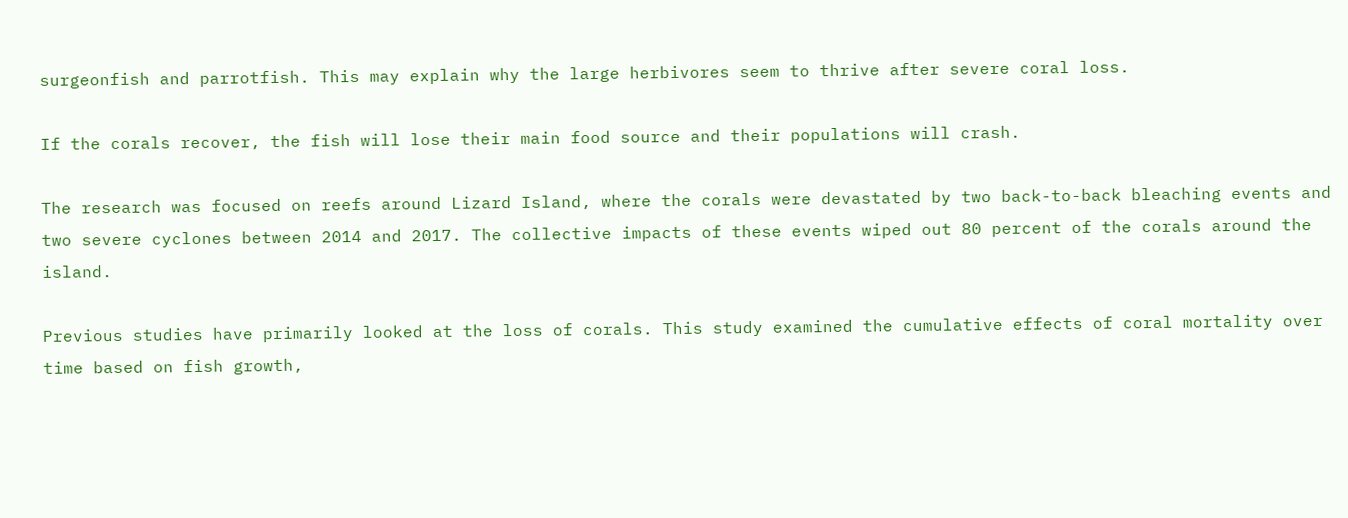surgeonfish and parrotfish. This may explain why the large herbivores seem to thrive after severe coral loss.

If the corals recover, the fish will lose their main food source and their populations will crash.

The research was focused on reefs around Lizard Island, where the corals were devastated by two back-to-back bleaching events and two severe cyclones between 2014 and 2017. The collective impacts of these events wiped out 80 percent of the corals around the island.

Previous studies have primarily looked at the loss of corals. This study examined the cumulative effects of coral mortality over time based on fish growth,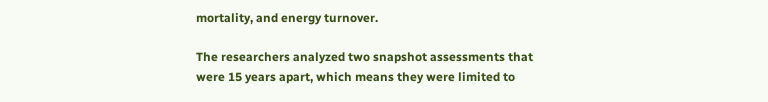mortality, and energy turnover.

The researchers analyzed two snapshot assessments that were 15 years apart, which means they were limited to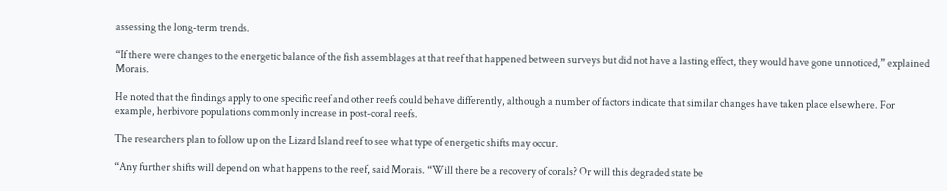assessing the long-term trends.

“If there were changes to the energetic balance of the fish assemblages at that reef that happened between surveys but did not have a lasting effect, they would have gone unnoticed,” explained Morais.

He noted that the findings apply to one specific reef and other reefs could behave differently, although a number of factors indicate that similar changes have taken place elsewhere. For example, herbivore populations commonly increase in post-coral reefs.

The researchers plan to follow up on the Lizard Island reef to see what type of energetic shifts may occur.

“Any further shifts will depend on what happens to the reef, said Morais. “Will there be a recovery of corals? Or will this degraded state be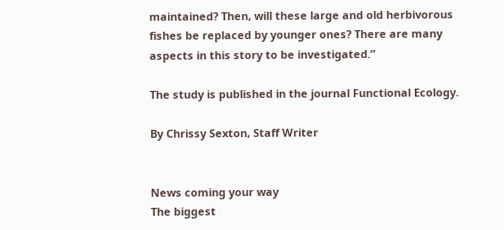maintained? Then, will these large and old herbivorous fishes be replaced by younger ones? There are many aspects in this story to be investigated.”

The study is published in the journal Functional Ecology.

By Chrissy Sexton, Staff Writer


News coming your way
The biggest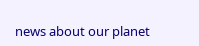news about our planet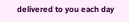delivered to you each day